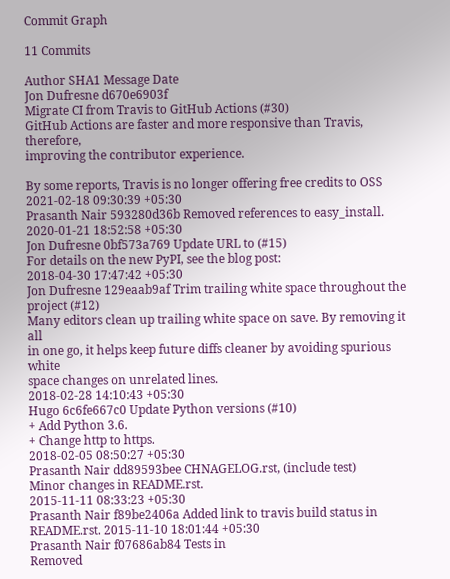Commit Graph

11 Commits

Author SHA1 Message Date
Jon Dufresne d670e6903f
Migrate CI from Travis to GitHub Actions (#30)
GitHub Actions are faster and more responsive than Travis, therefore,
improving the contributor experience.

By some reports, Travis is no longer offering free credits to OSS
2021-02-18 09:30:39 +05:30
Prasanth Nair 593280d36b Removed references to easy_install. 2020-01-21 18:52:58 +05:30
Jon Dufresne 0bf573a769 Update URL to (#15)
For details on the new PyPI, see the blog post:
2018-04-30 17:47:42 +05:30
Jon Dufresne 129eaab9af Trim trailing white space throughout the project (#12)
Many editors clean up trailing white space on save. By removing it all
in one go, it helps keep future diffs cleaner by avoiding spurious white
space changes on unrelated lines.
2018-02-28 14:10:43 +05:30
Hugo 6c6fe667c0 Update Python versions (#10)
+ Add Python 3.6.
+ Change http to https.
2018-02-05 08:50:27 +05:30
Prasanth Nair dd89593bee CHNAGELOG.rst, (include test)
Minor changes in README.rst.
2015-11-11 08:33:23 +05:30
Prasanth Nair f89be2406a Added link to travis build status in README.rst. 2015-11-10 18:01:44 +05:30
Prasanth Nair f07686ab84 Tests in
Removed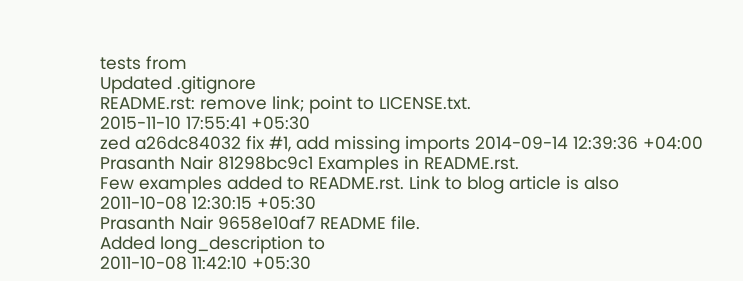tests from
Updated .gitignore
README.rst: remove link; point to LICENSE.txt.
2015-11-10 17:55:41 +05:30
zed a26dc84032 fix #1, add missing imports 2014-09-14 12:39:36 +04:00
Prasanth Nair 81298bc9c1 Examples in README.rst.
Few examples added to README.rst. Link to blog article is also
2011-10-08 12:30:15 +05:30
Prasanth Nair 9658e10af7 README file.
Added long_description to
2011-10-08 11:42:10 +05:30